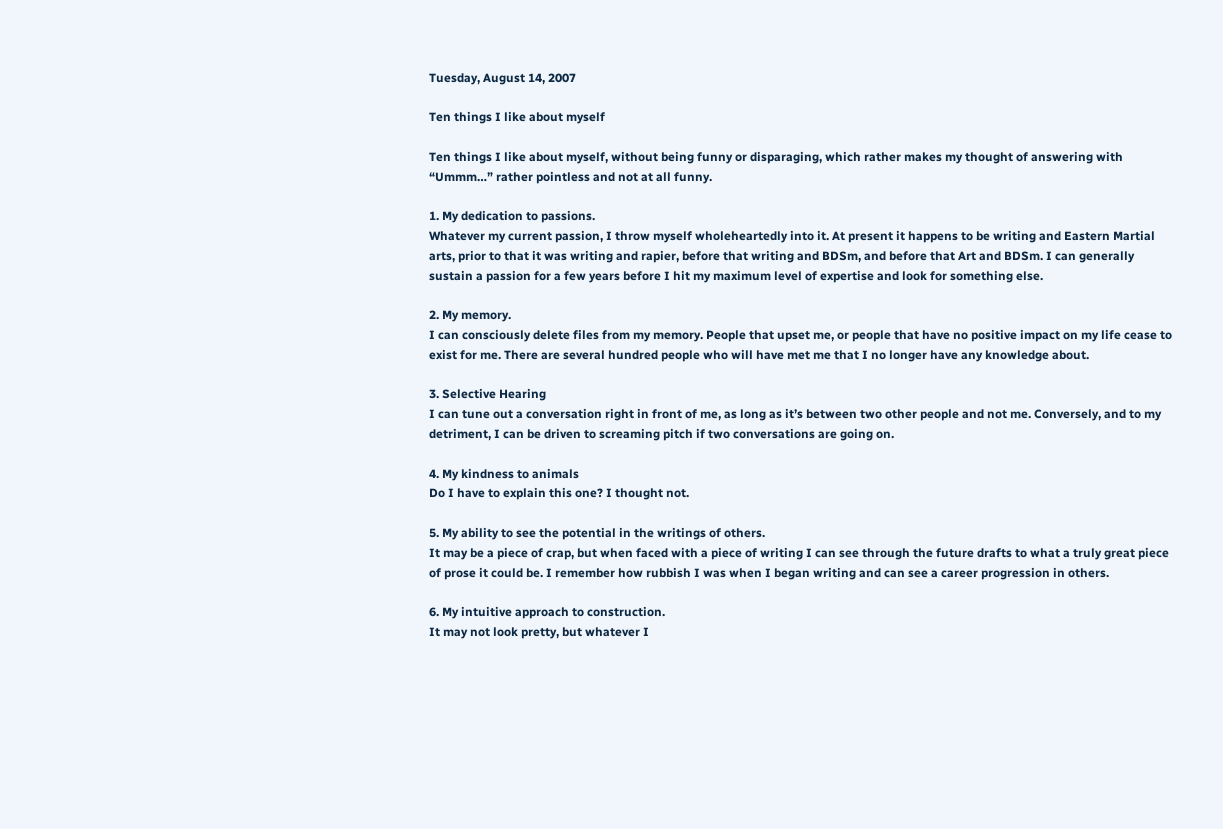Tuesday, August 14, 2007

Ten things I like about myself

Ten things I like about myself, without being funny or disparaging, which rather makes my thought of answering with “Ummm…” rather pointless and not at all funny.

1. My dedication to passions.
Whatever my current passion, I throw myself wholeheartedly into it. At present it happens to be writing and Eastern Martial arts, prior to that it was writing and rapier, before that writing and BDSm, and before that Art and BDSm. I can generally sustain a passion for a few years before I hit my maximum level of expertise and look for something else.

2. My memory.
I can consciously delete files from my memory. People that upset me, or people that have no positive impact on my life cease to exist for me. There are several hundred people who will have met me that I no longer have any knowledge about.

3. Selective Hearing
I can tune out a conversation right in front of me, as long as it’s between two other people and not me. Conversely, and to my detriment, I can be driven to screaming pitch if two conversations are going on.

4. My kindness to animals
Do I have to explain this one? I thought not.

5. My ability to see the potential in the writings of others.
It may be a piece of crap, but when faced with a piece of writing I can see through the future drafts to what a truly great piece of prose it could be. I remember how rubbish I was when I began writing and can see a career progression in others.

6. My intuitive approach to construction.
It may not look pretty, but whatever I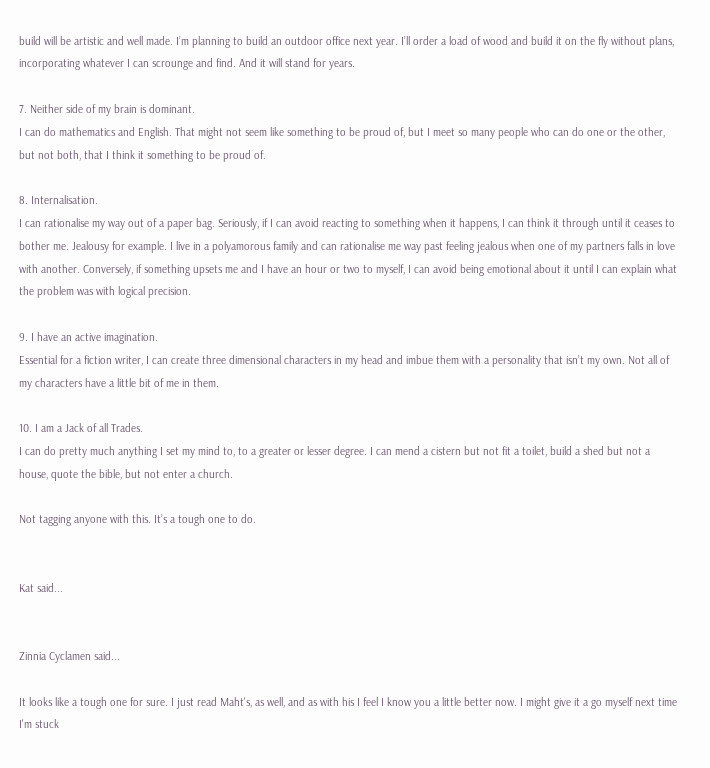build will be artistic and well made. I’m planning to build an outdoor office next year. I’ll order a load of wood and build it on the fly without plans, incorporating whatever I can scrounge and find. And it will stand for years.

7. Neither side of my brain is dominant.
I can do mathematics and English. That might not seem like something to be proud of, but I meet so many people who can do one or the other, but not both, that I think it something to be proud of.

8. Internalisation.
I can rationalise my way out of a paper bag. Seriously, if I can avoid reacting to something when it happens, I can think it through until it ceases to bother me. Jealousy for example. I live in a polyamorous family and can rationalise me way past feeling jealous when one of my partners falls in love with another. Conversely, if something upsets me and I have an hour or two to myself, I can avoid being emotional about it until I can explain what the problem was with logical precision.

9. I have an active imagination.
Essential for a fiction writer, I can create three dimensional characters in my head and imbue them with a personality that isn’t my own. Not all of my characters have a little bit of me in them.

10. I am a Jack of all Trades.
I can do pretty much anything I set my mind to, to a greater or lesser degree. I can mend a cistern but not fit a toilet, build a shed but not a house, quote the bible, but not enter a church.

Not tagging anyone with this. It’s a tough one to do.


Kat said...


Zinnia Cyclamen said...

It looks like a tough one for sure. I just read Maht's, as well, and as with his I feel I know you a little better now. I might give it a go myself next time I'm stuck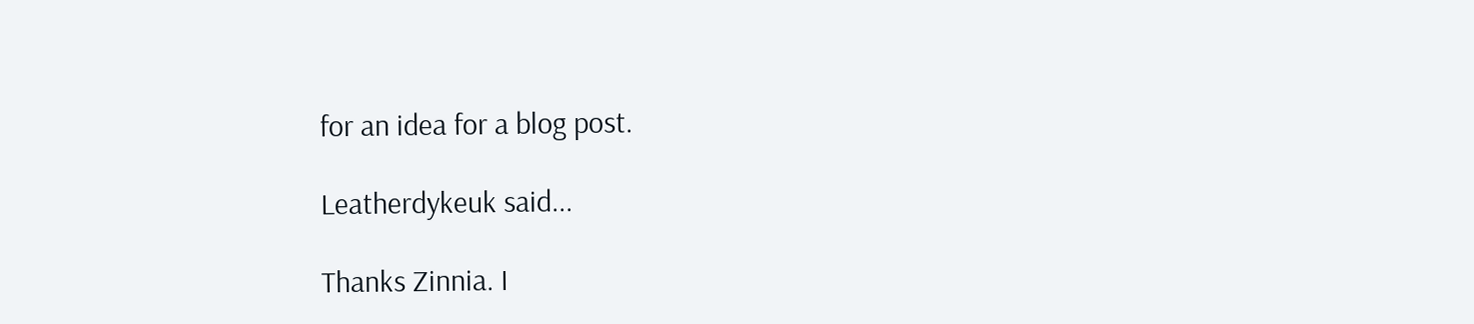for an idea for a blog post.

Leatherdykeuk said...

Thanks Zinnia. I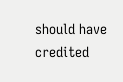should have credited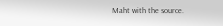Maht with the source.